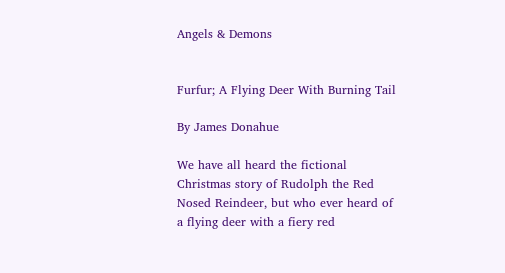Angels & Demons


Furfur; A Flying Deer With Burning Tail

By James Donahue

We have all heard the fictional Christmas story of Rudolph the Red Nosed Reindeer, but who ever heard of a flying deer with a fiery red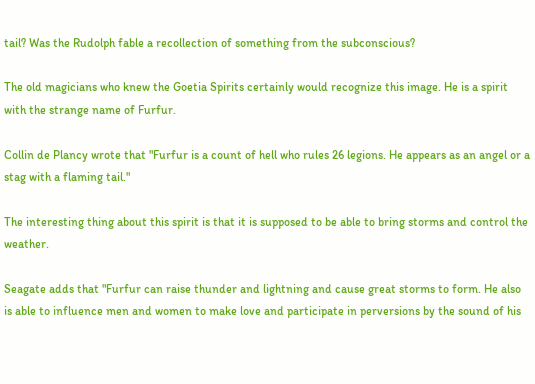tail? Was the Rudolph fable a recollection of something from the subconscious?

The old magicians who knew the Goetia Spirits certainly would recognize this image. He is a spirit with the strange name of Furfur.

Collin de Plancy wrote that "Furfur is a count of hell who rules 26 legions. He appears as an angel or a stag with a flaming tail."

The interesting thing about this spirit is that it is supposed to be able to bring storms and control the weather.

Seagate adds that "Furfur can raise thunder and lightning and cause great storms to form. He also is able to influence men and women to make love and participate in perversions by the sound of his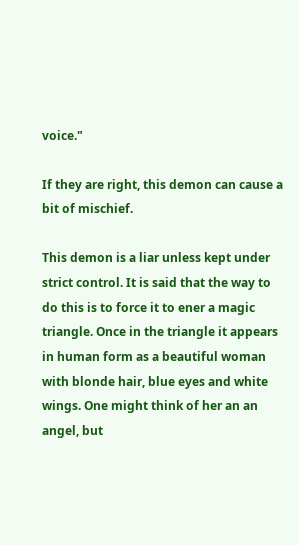voice."

If they are right, this demon can cause a bit of mischief.

This demon is a liar unless kept under strict control. It is said that the way to do this is to force it to ener a magic triangle. Once in the triangle it appears in human form as a beautiful woman with blonde hair, blue eyes and white wings. One might think of her an an angel, but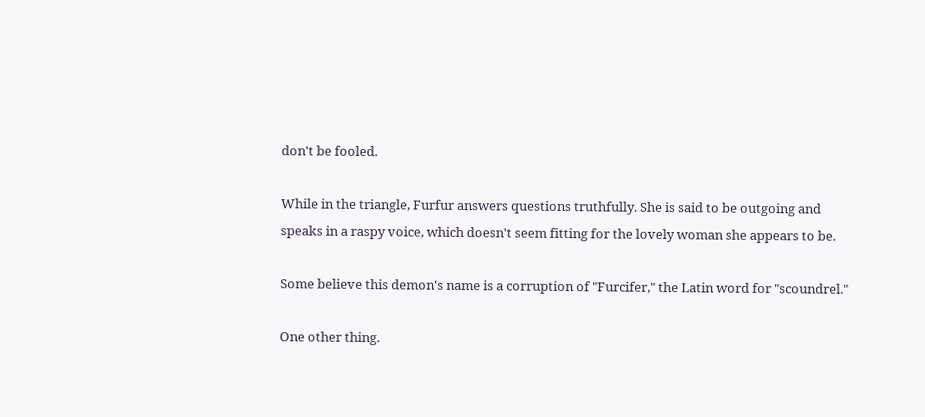don't be fooled.

While in the triangle, Furfur answers questions truthfully. She is said to be outgoing and speaks in a raspy voice, which doesn't seem fitting for the lovely woman she appears to be.

Some believe this demon's name is a corruption of "Furcifer," the Latin word for "scoundrel."

One other thing.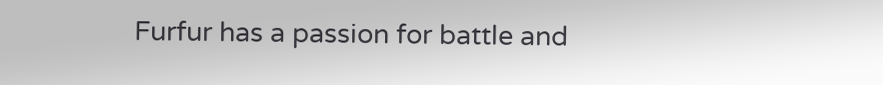Furfur has a passion for battle and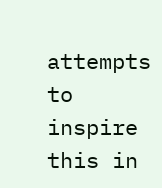attempts to inspire this in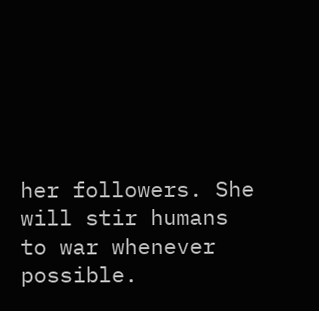her followers. She will stir humans to war whenever possible.